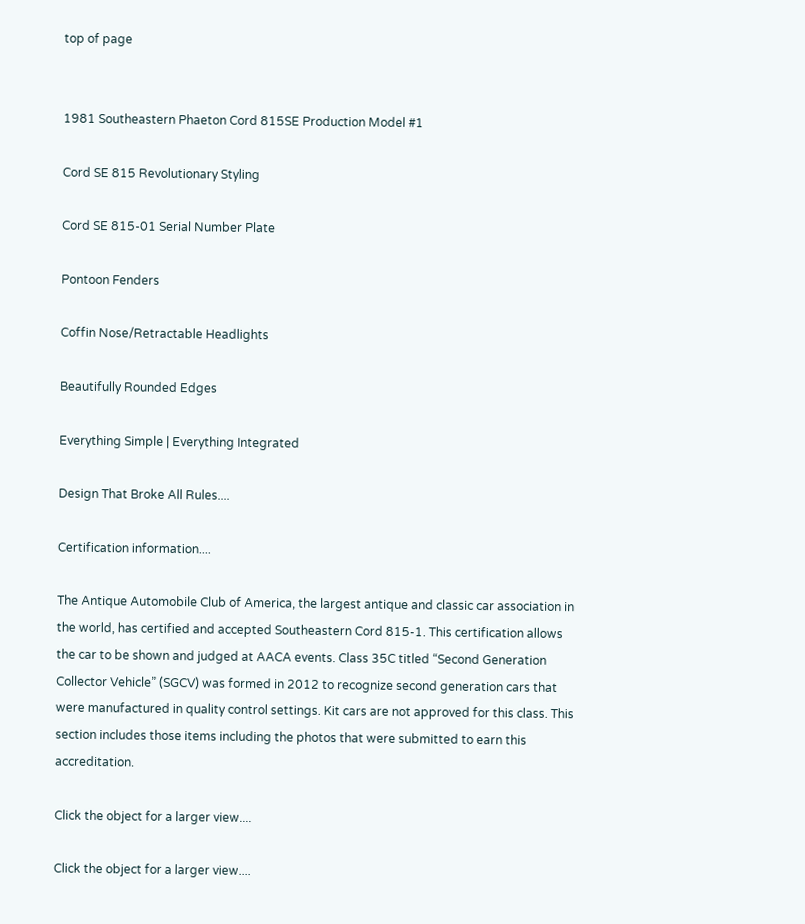top of page


1981 Southeastern Phaeton Cord 815SE Production Model #1

Cord SE 815 Revolutionary Styling

Cord SE 815-01 Serial Number Plate

Pontoon Fenders

Coffin Nose/Retractable Headlights

Beautifully Rounded Edges

Everything Simple | Everything Integrated

Design That Broke All Rules....

Certification information....

The Antique Automobile Club of America, the largest antique and classic car association in the world, has certified and accepted Southeastern Cord 815-1. This certification allows the car to be shown and judged at AACA events. Class 35C titled “Second Generation Collector Vehicle” (SGCV) was formed in 2012 to recognize second generation cars that were manufactured in quality control settings. Kit cars are not approved for this class. This section includes those items including the photos that were submitted to earn this accreditation.

Click the object for a larger view....

Click the object for a larger view....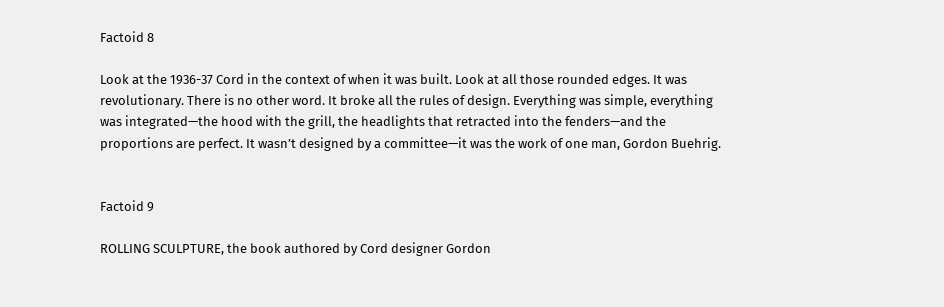Factoid 8

Look at the 1936-37 Cord in the context of when it was built. Look at all those rounded edges. It was revolutionary. There is no other word. It broke all the rules of design. Everything was simple, everything was integrated—the hood with the grill, the headlights that retracted into the fenders—and the proportions are perfect. It wasn’t designed by a committee—it was the work of one man, Gordon Buehrig.


Factoid 9

ROLLING SCULPTURE, the book authored by Cord designer Gordon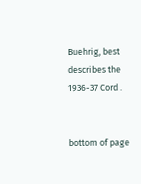Buehrig, best describes the 1936-37 Cord .


bottom of page